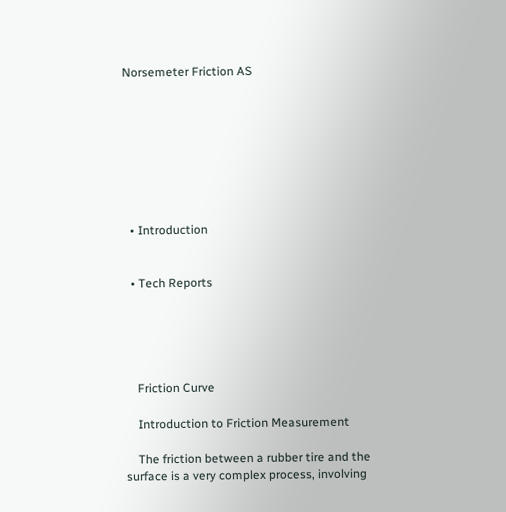Norsemeter Friction AS








  • Introduction


  • Tech Reports





    Friction Curve

    Introduction to Friction Measurement

    The friction between a rubber tire and the surface is a very complex process, involving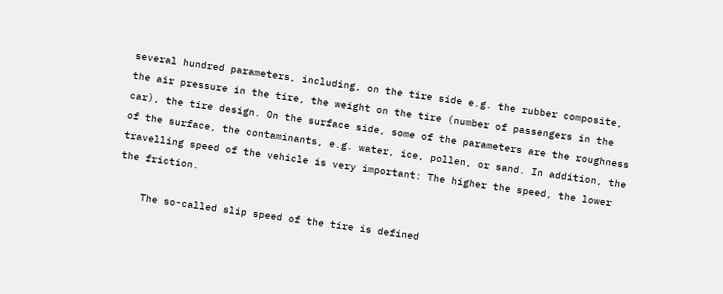several hundred parameters, including, on the tire side e.g. the rubber composite, the air pressure in the tire, the weight on the tire (number of passengers in the car), the tire design. On the surface side, some of the parameters are the roughness of the surface, the contaminants, e.g. water, ice, pollen, or sand. In addition, the travelling speed of the vehicle is very important: The higher the speed, the lower the friction.

    The so-called slip speed of the tire is defined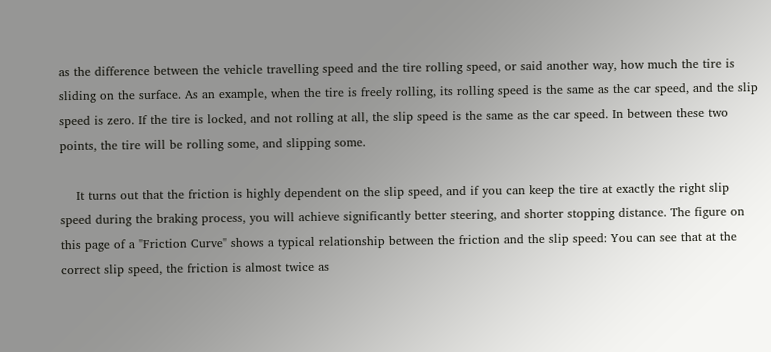as the difference between the vehicle travelling speed and the tire rolling speed, or said another way, how much the tire is sliding on the surface. As an example, when the tire is freely rolling, its rolling speed is the same as the car speed, and the slip speed is zero. If the tire is locked, and not rolling at all, the slip speed is the same as the car speed. In between these two points, the tire will be rolling some, and slipping some.

    It turns out that the friction is highly dependent on the slip speed, and if you can keep the tire at exactly the right slip speed during the braking process, you will achieve significantly better steering, and shorter stopping distance. The figure on this page of a "Friction Curve" shows a typical relationship between the friction and the slip speed: You can see that at the correct slip speed, the friction is almost twice as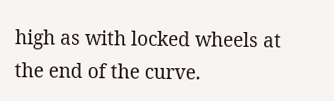high as with locked wheels at the end of the curve.